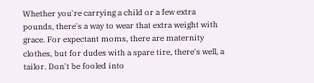Whether you're carrying a child or a few extra pounds, there's a way to wear that extra weight with grace. For expectant moms, there are maternity clothes, but for dudes with a spare tire, there's well, a tailor. Don't be fooled into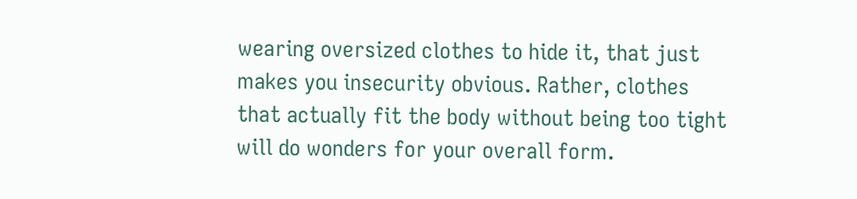wearing oversized clothes to hide it, that just makes you insecurity obvious. Rather, clothes that actually fit the body without being too tight will do wonders for your overall form.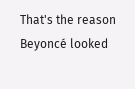That's the reason Beyoncé looked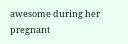awesome during her pregnant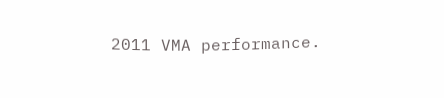2011 VMA performance.